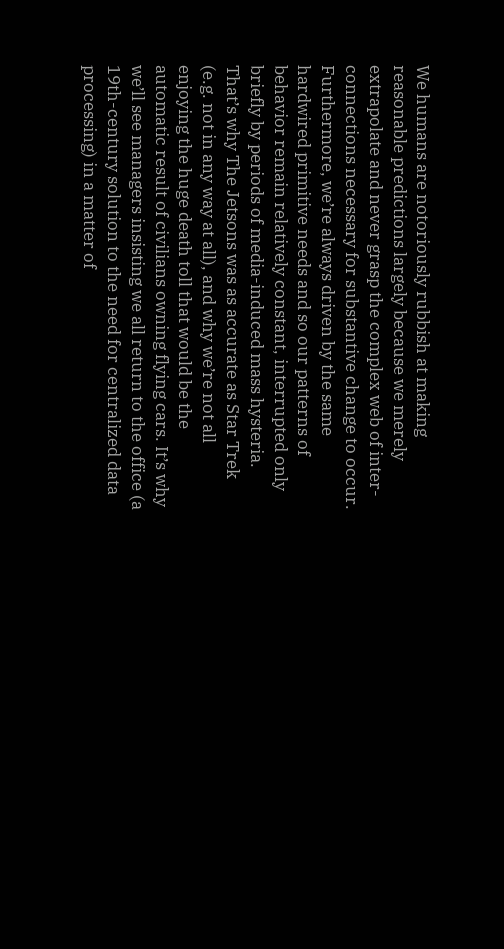We humans are notoriously rubbish at making reasonable predictions largely because we merely extrapolate and never grasp the complex web of inter-connections necessary for substantive change to occur. Furthermore, we’re always driven by the same hardwired primitive needs and so our patterns of behavior remain relatively constant, interrupted only briefly by periods of media-induced mass hysteria. That’s why The Jetsons was as accurate as Star Trek (e.g. not in any way at all), and why we’re not all enjoying the huge death toll that would be the automatic result of civilians owning flying cars. It’s why we’ll see managers insisting we all return to the office (a 19th-century solution to the need for centralized data processing) in a matter of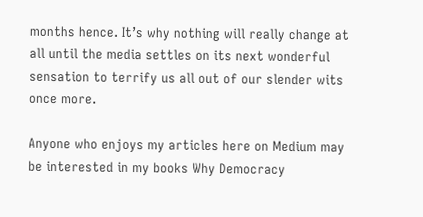months hence. It’s why nothing will really change at all until the media settles on its next wonderful sensation to terrify us all out of our slender wits once more.

Anyone who enjoys my articles here on Medium may be interested in my books Why Democracy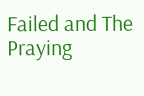Failed and The Praying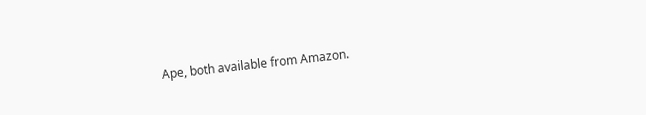Ape, both available from Amazon.